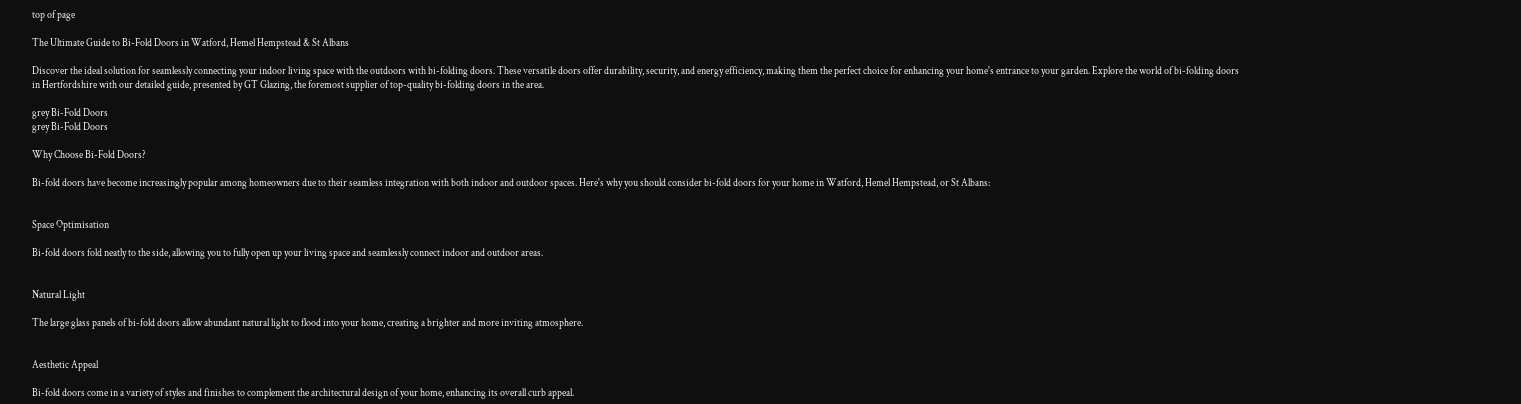top of page

The Ultimate Guide to Bi-Fold Doors in Watford, Hemel Hempstead & St Albans

Discover the ideal solution for seamlessly connecting your indoor living space with the outdoors with bi-folding doors. These versatile doors offer durability, security, and energy efficiency, making them the perfect choice for enhancing your home's entrance to your garden. Explore the world of bi-folding doors in Hertfordshire with our detailed guide, presented by GT Glazing, the foremost supplier of top-quality bi-folding doors in the area.

grey Bi-Fold Doors
grey Bi-Fold Doors

Why Choose Bi-Fold Doors?

Bi-fold doors have become increasingly popular among homeowners due to their seamless integration with both indoor and outdoor spaces. Here's why you should consider bi-fold doors for your home in Watford, Hemel Hempstead, or St Albans:


Space Optimisation

Bi-fold doors fold neatly to the side, allowing you to fully open up your living space and seamlessly connect indoor and outdoor areas.


Natural Light

The large glass panels of bi-fold doors allow abundant natural light to flood into your home, creating a brighter and more inviting atmosphere.


Aesthetic Appeal

Bi-fold doors come in a variety of styles and finishes to complement the architectural design of your home, enhancing its overall curb appeal.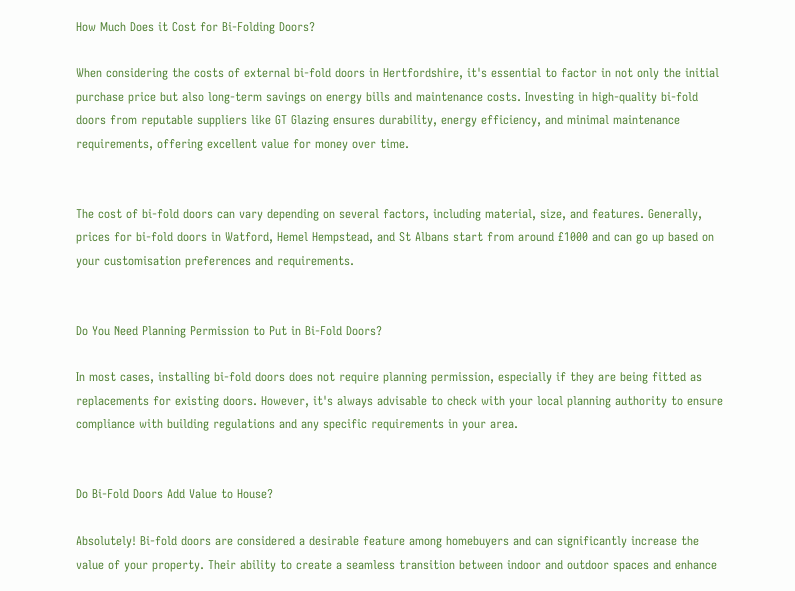How Much Does it Cost for Bi-Folding Doors?

When considering the costs of external bi-fold doors in Hertfordshire, it's essential to factor in not only the initial purchase price but also long-term savings on energy bills and maintenance costs. Investing in high-quality bi-fold doors from reputable suppliers like GT Glazing ensures durability, energy efficiency, and minimal maintenance requirements, offering excellent value for money over time.


The cost of bi-fold doors can vary depending on several factors, including material, size, and features. Generally, prices for bi-fold doors in Watford, Hemel Hempstead, and St Albans start from around £1000 and can go up based on your customisation preferences and requirements.


Do You Need Planning Permission to Put in Bi-Fold Doors?

In most cases, installing bi-fold doors does not require planning permission, especially if they are being fitted as replacements for existing doors. However, it's always advisable to check with your local planning authority to ensure compliance with building regulations and any specific requirements in your area.


Do Bi-Fold Doors Add Value to House?

Absolutely! Bi-fold doors are considered a desirable feature among homebuyers and can significantly increase the value of your property. Their ability to create a seamless transition between indoor and outdoor spaces and enhance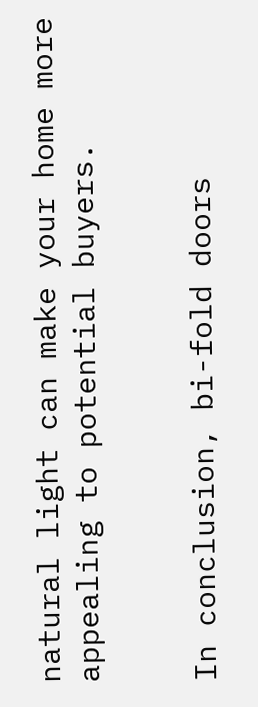natural light can make your home more appealing to potential buyers.


In conclusion, bi-fold doors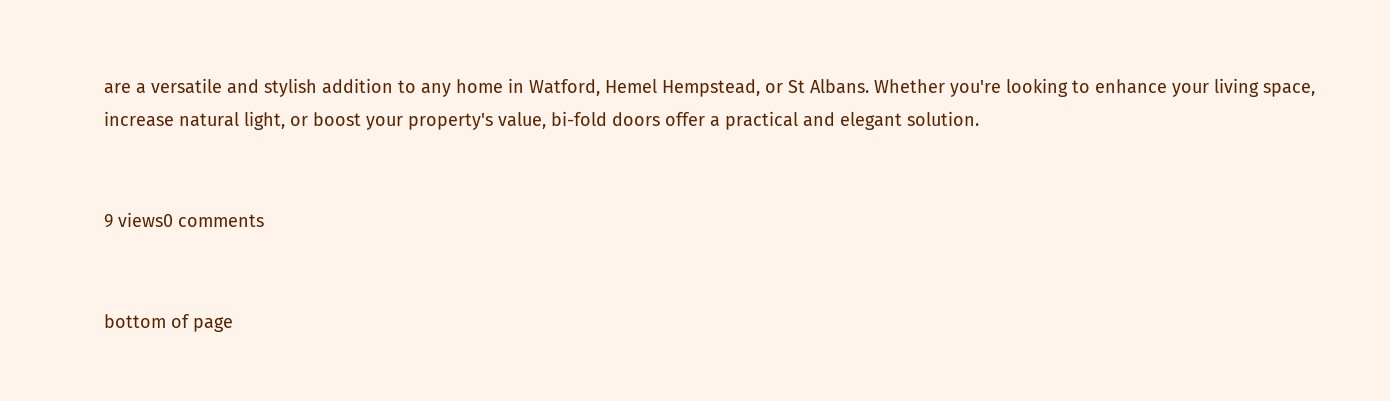are a versatile and stylish addition to any home in Watford, Hemel Hempstead, or St Albans. Whether you're looking to enhance your living space, increase natural light, or boost your property's value, bi-fold doors offer a practical and elegant solution.


9 views0 comments


bottom of page